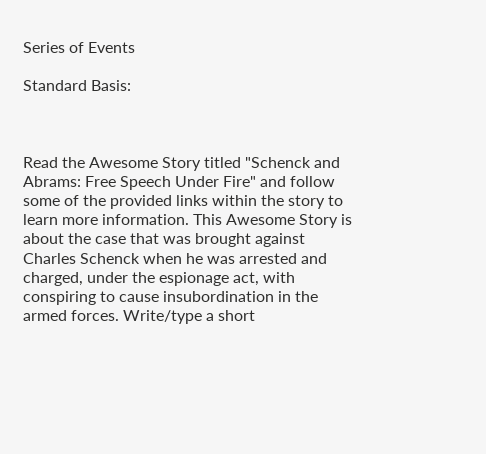Series of Events

Standard Basis:



Read the Awesome Story titled "Schenck and Abrams: Free Speech Under Fire" and follow some of the provided links within the story to learn more information. This Awesome Story is about the case that was brought against Charles Schenck when he was arrested and charged, under the espionage act, with conspiring to cause insubordination in the armed forces. Write/type a short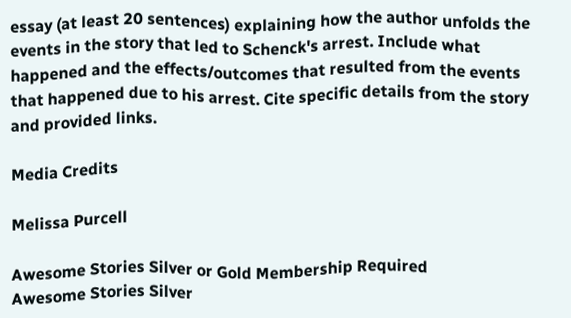essay (at least 20 sentences) explaining how the author unfolds the events in the story that led to Schenck's arrest. Include what happened and the effects/outcomes that resulted from the events that happened due to his arrest. Cite specific details from the story and provided links.

Media Credits

Melissa Purcell

Awesome Stories Silver or Gold Membership Required
Awesome Stories Silver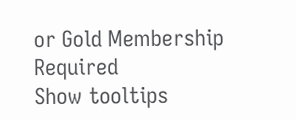or Gold Membership Required
Show tooltips